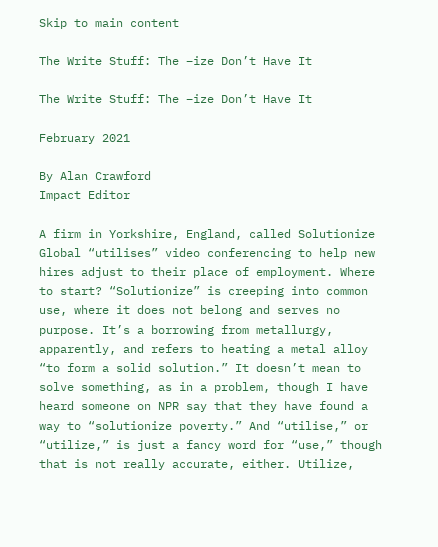Skip to main content

The Write Stuff: The –ize Don’t Have It

The Write Stuff: The –ize Don’t Have It

February 2021

By Alan Crawford
Impact Editor

A firm in Yorkshire, England, called Solutionize Global “utilises” video conferencing to help new hires adjust to their place of employment. Where to start? “Solutionize” is creeping into common use, where it does not belong and serves no purpose. It’s a borrowing from metallurgy, apparently, and refers to heating a metal alloy “to form a solid solution.” It doesn’t mean to solve something, as in a problem, though I have heard someone on NPR say that they have found a way to “solutionize poverty.” And “utilise,” or “utilize,” is just a fancy word for “use,” though that is not really accurate, either. Utilize,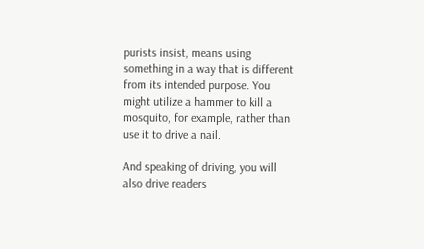purists insist, means using something in a way that is different from its intended purpose. You might utilize a hammer to kill a mosquito, for example, rather than use it to drive a nail.

And speaking of driving, you will also drive readers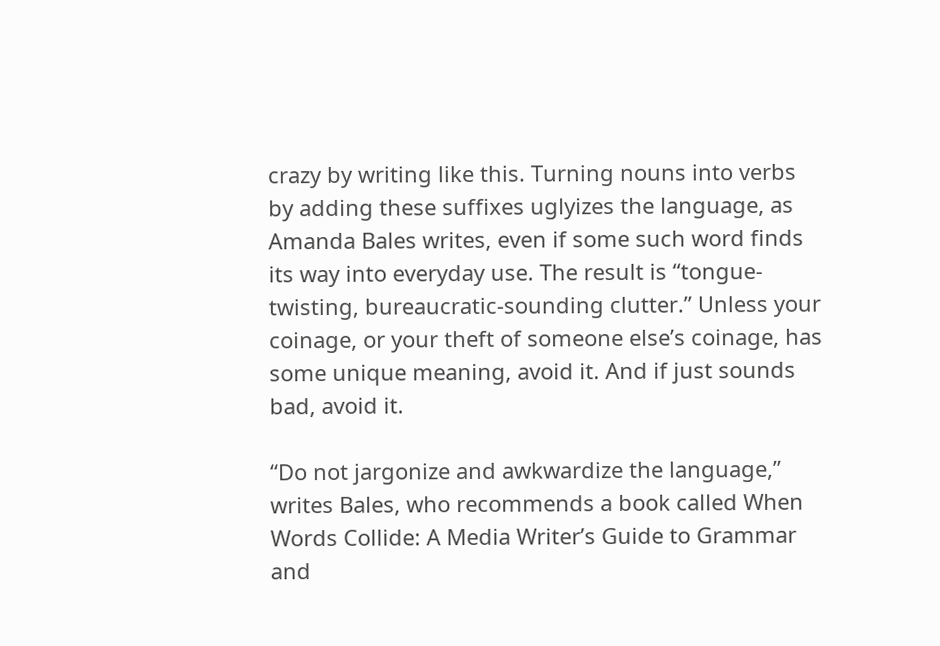crazy by writing like this. Turning nouns into verbs by adding these suffixes uglyizes the language, as Amanda Bales writes, even if some such word finds its way into everyday use. The result is “tongue-twisting, bureaucratic-sounding clutter.” Unless your coinage, or your theft of someone else’s coinage, has some unique meaning, avoid it. And if just sounds bad, avoid it.

“Do not jargonize and awkwardize the language,” writes Bales, who recommends a book called When Words Collide: A Media Writer’s Guide to Grammar and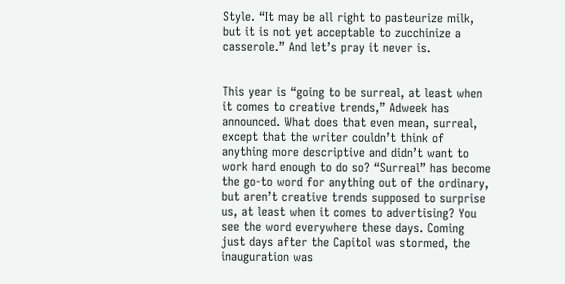Style. “It may be all right to pasteurize milk, but it is not yet acceptable to zucchinize a casserole.” And let’s pray it never is.


This year is “going to be surreal, at least when it comes to creative trends,” Adweek has announced. What does that even mean, surreal, except that the writer couldn’t think of anything more descriptive and didn’t want to work hard enough to do so? “Surreal” has become the go-to word for anything out of the ordinary, but aren’t creative trends supposed to surprise us, at least when it comes to advertising? You see the word everywhere these days. Coming just days after the Capitol was stormed, the inauguration was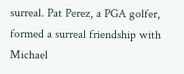surreal. Pat Perez, a PGA golfer, formed a surreal friendship with Michael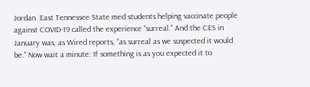Jordan. East Tennessee State med students helping vaccinate people against COVID-19 called the experience “surreal.” And the CES in January was, as Wired reports, “as surreal as we suspected it would be.” Now wait a minute: If something is as you expected it to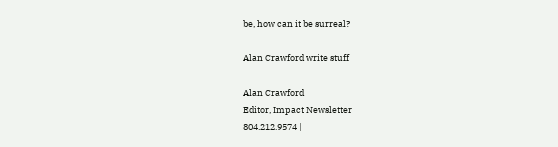be, how can it be surreal?

Alan Crawford write stuff

Alan Crawford
Editor, Impact Newsletter
804.212.9574 |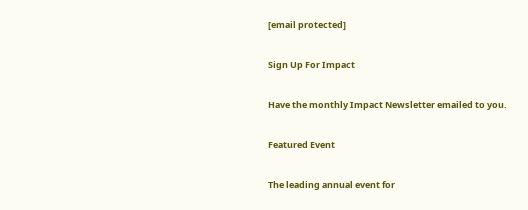[email protected]

Sign Up For Impact

Have the monthly Impact Newsletter emailed to you.

Featured Event

The leading annual event for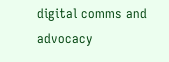digital comms and advocacy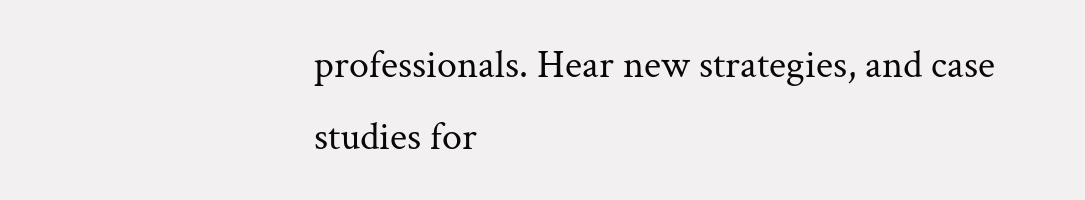professionals. Hear new strategies, and case studies for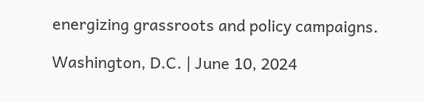energizing grassroots and policy campaigns.

Washington, D.C. | June 10, 2024